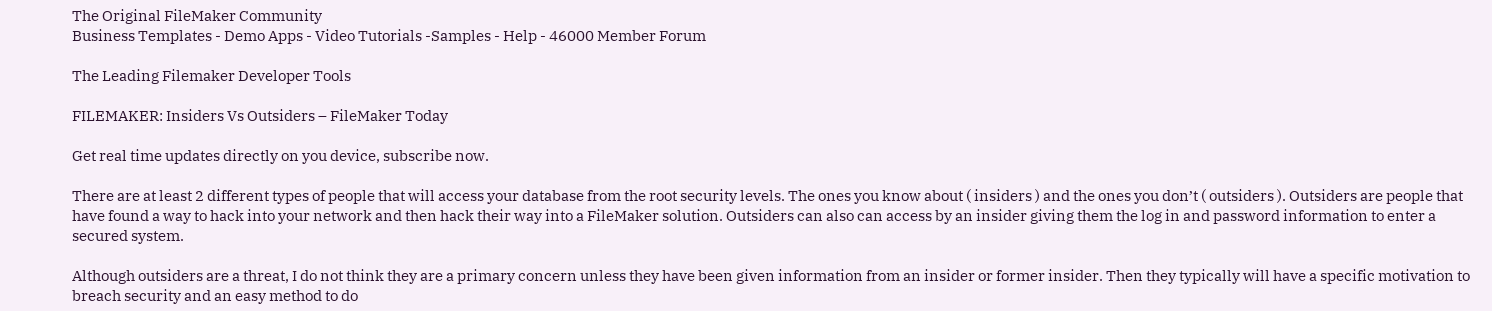The Original FileMaker Community
Business Templates - Demo Apps - Video Tutorials -Samples - Help - 46000 Member Forum

The Leading Filemaker Developer Tools

FILEMAKER: Insiders Vs Outsiders – FileMaker Today

Get real time updates directly on you device, subscribe now.

There are at least 2 different types of people that will access your database from the root security levels. The ones you know about ( insiders ) and the ones you don’t ( outsiders ). Outsiders are people that have found a way to hack into your network and then hack their way into a FileMaker solution. Outsiders can also can access by an insider giving them the log in and password information to enter a secured system.

Although outsiders are a threat, I do not think they are a primary concern unless they have been given information from an insider or former insider. Then they typically will have a specific motivation to breach security and an easy method to do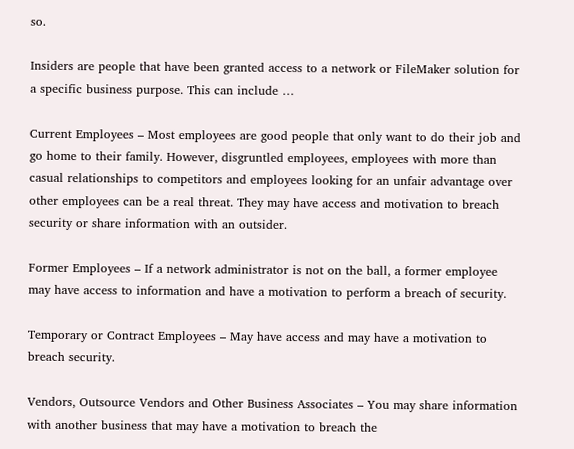so.

Insiders are people that have been granted access to a network or FileMaker solution for a specific business purpose. This can include …

Current Employees – Most employees are good people that only want to do their job and go home to their family. However, disgruntled employees, employees with more than casual relationships to competitors and employees looking for an unfair advantage over other employees can be a real threat. They may have access and motivation to breach security or share information with an outsider.

Former Employees – If a network administrator is not on the ball, a former employee may have access to information and have a motivation to perform a breach of security.

Temporary or Contract Employees – May have access and may have a motivation to breach security.

Vendors, Outsource Vendors and Other Business Associates – You may share information with another business that may have a motivation to breach the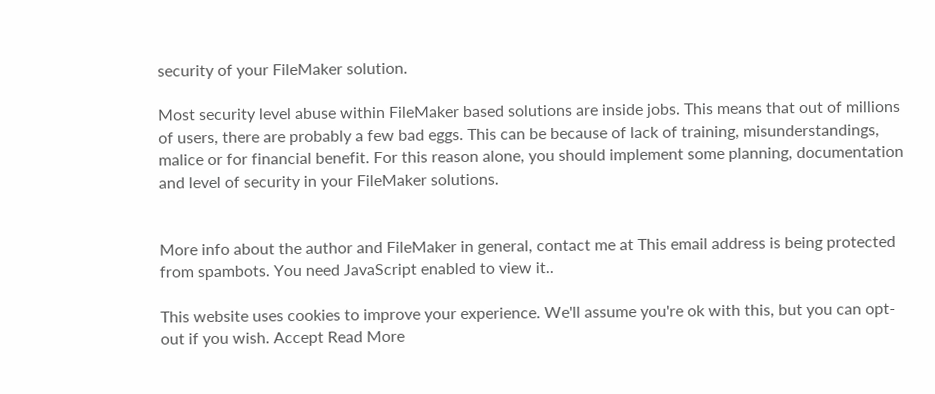security of your FileMaker solution.

Most security level abuse within FileMaker based solutions are inside jobs. This means that out of millions of users, there are probably a few bad eggs. This can be because of lack of training, misunderstandings, malice or for financial benefit. For this reason alone, you should implement some planning, documentation and level of security in your FileMaker solutions.


More info about the author and FileMaker in general, contact me at This email address is being protected from spambots. You need JavaScript enabled to view it..

This website uses cookies to improve your experience. We'll assume you're ok with this, but you can opt-out if you wish. Accept Read More